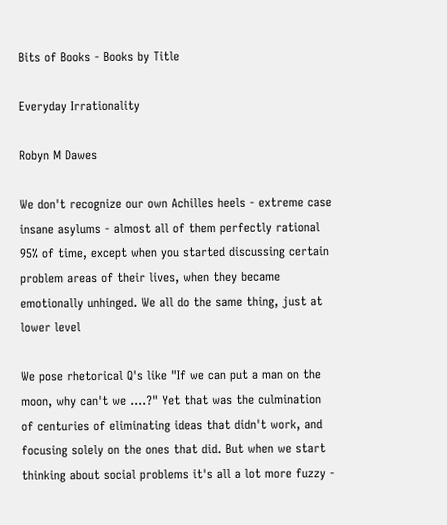Bits of Books - Books by Title

Everyday Irrationality

Robyn M Dawes

We don't recognize our own Achilles heels - extreme case insane asylums - almost all of them perfectly rational 95% of time, except when you started discussing certain problem areas of their lives, when they became emotionally unhinged. We all do the same thing, just at lower level

We pose rhetorical Q's like "If we can put a man on the moon, why can't we ....?" Yet that was the culmination of centuries of eliminating ideas that didn't work, and focusing solely on the ones that did. But when we start thinking about social problems it's all a lot more fuzzy -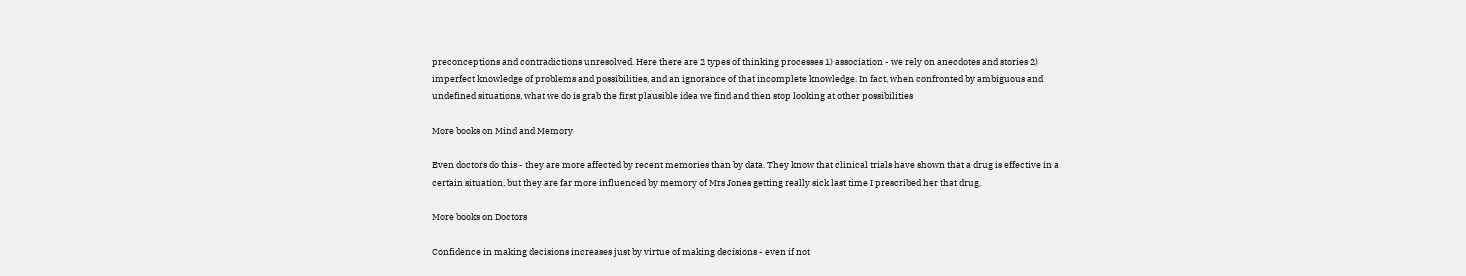preconceptions and contradictions unresolved. Here there are 2 types of thinking processes 1) association - we rely on anecdotes and stories 2) imperfect knowledge of problems and possibilities, and an ignorance of that incomplete knowledge. In fact, when confronted by ambiguous and undefined situations, what we do is grab the first plausible idea we find and then stop looking at other possibilities

More books on Mind and Memory

Even doctors do this - they are more affected by recent memories than by data. They know that clinical trials have shown that a drug is effective in a certain situation, but they are far more influenced by memory of Mrs Jones getting really sick last time I prescribed her that drug.

More books on Doctors

Confidence in making decisions increases just by virtue of making decisions - even if not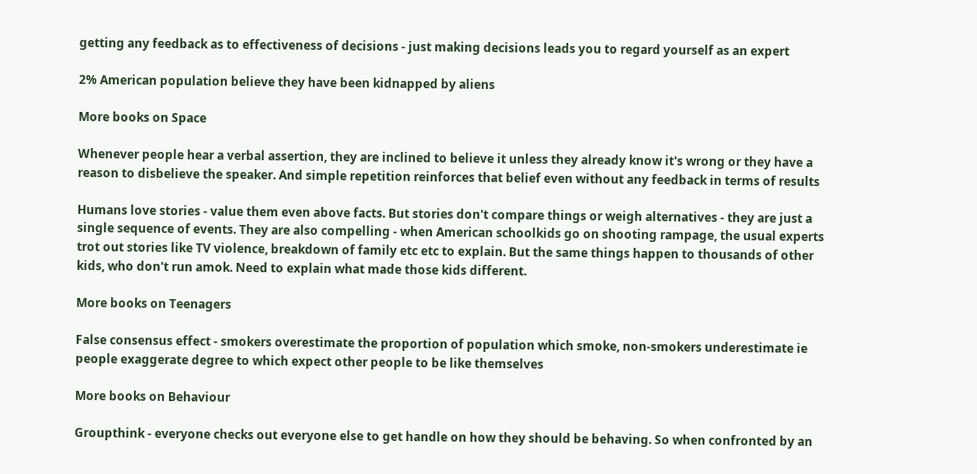getting any feedback as to effectiveness of decisions - just making decisions leads you to regard yourself as an expert

2% American population believe they have been kidnapped by aliens

More books on Space

Whenever people hear a verbal assertion, they are inclined to believe it unless they already know it's wrong or they have a reason to disbelieve the speaker. And simple repetition reinforces that belief even without any feedback in terms of results

Humans love stories - value them even above facts. But stories don't compare things or weigh alternatives - they are just a single sequence of events. They are also compelling - when American schoolkids go on shooting rampage, the usual experts trot out stories like TV violence, breakdown of family etc etc to explain. But the same things happen to thousands of other kids, who don't run amok. Need to explain what made those kids different.

More books on Teenagers

False consensus effect - smokers overestimate the proportion of population which smoke, non-smokers underestimate ie people exaggerate degree to which expect other people to be like themselves

More books on Behaviour

Groupthink - everyone checks out everyone else to get handle on how they should be behaving. So when confronted by an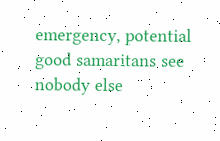emergency, potential good samaritans see nobody else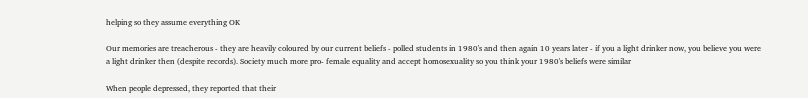helping so they assume everything OK

Our memories are treacherous - they are heavily coloured by our current beliefs - polled students in 1980's and then again 10 years later - if you a light drinker now, you believe you were a light drinker then (despite records). Society much more pro- female equality and accept homosexuality so you think your 1980's beliefs were similar

When people depressed, they reported that their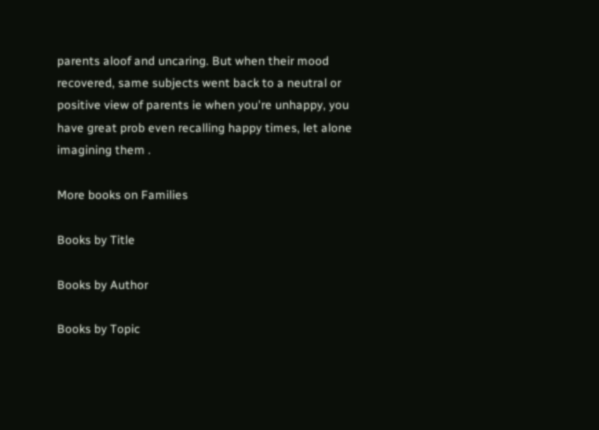parents aloof and uncaring. But when their mood recovered, same subjects went back to a neutral or positive view of parents ie when you're unhappy, you have great prob even recalling happy times, let alone imagining them .

More books on Families

Books by Title

Books by Author

Books by Topic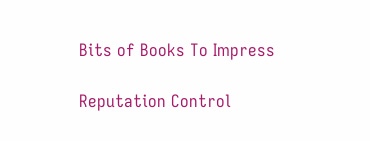Bits of Books To Impress

Reputation Control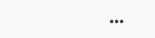...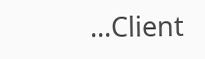...Client